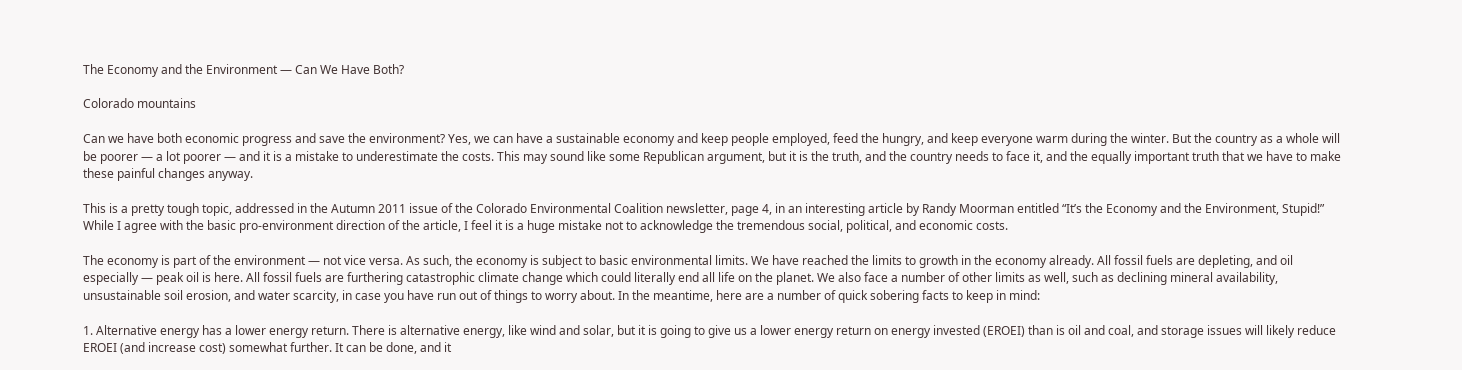The Economy and the Environment — Can We Have Both?

Colorado mountains

Can we have both economic progress and save the environment? Yes, we can have a sustainable economy and keep people employed, feed the hungry, and keep everyone warm during the winter. But the country as a whole will be poorer — a lot poorer — and it is a mistake to underestimate the costs. This may sound like some Republican argument, but it is the truth, and the country needs to face it, and the equally important truth that we have to make these painful changes anyway.

This is a pretty tough topic, addressed in the Autumn 2011 issue of the Colorado Environmental Coalition newsletter, page 4, in an interesting article by Randy Moorman entitled “It’s the Economy and the Environment, Stupid!” While I agree with the basic pro-environment direction of the article, I feel it is a huge mistake not to acknowledge the tremendous social, political, and economic costs.

The economy is part of the environment — not vice versa. As such, the economy is subject to basic environmental limits. We have reached the limits to growth in the economy already. All fossil fuels are depleting, and oil especially — peak oil is here. All fossil fuels are furthering catastrophic climate change which could literally end all life on the planet. We also face a number of other limits as well, such as declining mineral availability, unsustainable soil erosion, and water scarcity, in case you have run out of things to worry about. In the meantime, here are a number of quick sobering facts to keep in mind:

1. Alternative energy has a lower energy return. There is alternative energy, like wind and solar, but it is going to give us a lower energy return on energy invested (EROEI) than is oil and coal, and storage issues will likely reduce EROEI (and increase cost) somewhat further. It can be done, and it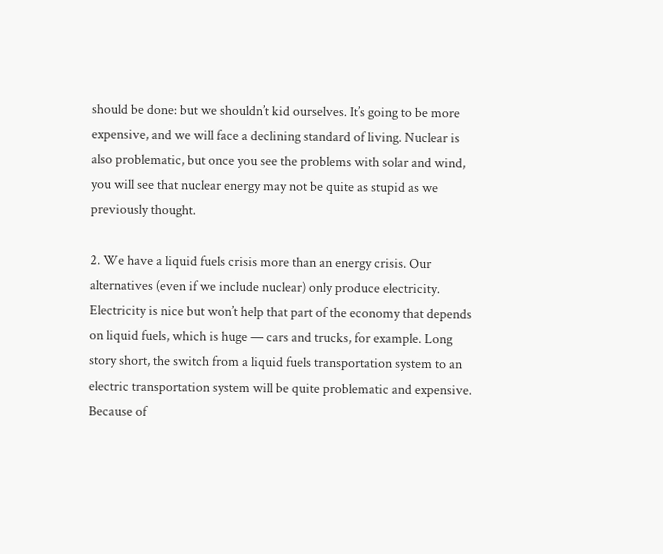should be done: but we shouldn’t kid ourselves. It’s going to be more expensive, and we will face a declining standard of living. Nuclear is also problematic, but once you see the problems with solar and wind, you will see that nuclear energy may not be quite as stupid as we previously thought.

2. We have a liquid fuels crisis more than an energy crisis. Our alternatives (even if we include nuclear) only produce electricity. Electricity is nice but won’t help that part of the economy that depends on liquid fuels, which is huge — cars and trucks, for example. Long story short, the switch from a liquid fuels transportation system to an electric transportation system will be quite problematic and expensive. Because of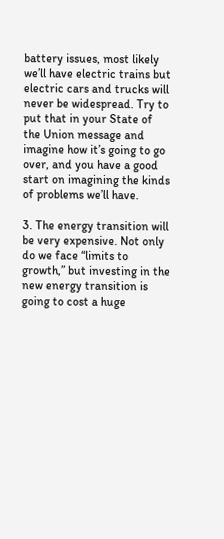battery issues, most likely we’ll have electric trains but electric cars and trucks will never be widespread. Try to put that in your State of the Union message and imagine how it’s going to go over, and you have a good start on imagining the kinds of problems we’ll have.

3. The energy transition will be very expensive. Not only do we face “limits to growth,” but investing in the new energy transition is going to cost a huge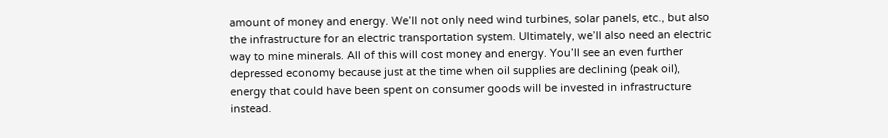amount of money and energy. We’ll not only need wind turbines, solar panels, etc., but also the infrastructure for an electric transportation system. Ultimately, we’ll also need an electric way to mine minerals. All of this will cost money and energy. You’ll see an even further depressed economy because just at the time when oil supplies are declining (peak oil), energy that could have been spent on consumer goods will be invested in infrastructure instead.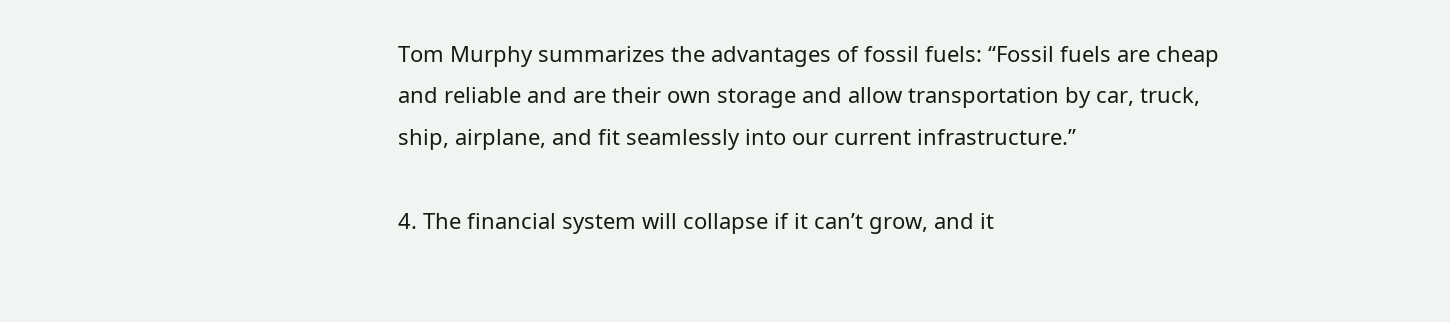Tom Murphy summarizes the advantages of fossil fuels: “Fossil fuels are cheap and reliable and are their own storage and allow transportation by car, truck, ship, airplane, and fit seamlessly into our current infrastructure.”

4. The financial system will collapse if it can’t grow, and it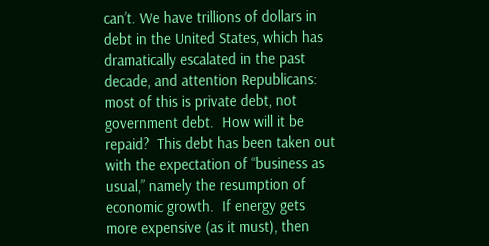can’t. We have trillions of dollars in debt in the United States, which has dramatically escalated in the past decade, and attention Republicans: most of this is private debt, not government debt.  How will it be repaid?  This debt has been taken out with the expectation of “business as usual,” namely the resumption of economic growth.  If energy gets more expensive (as it must), then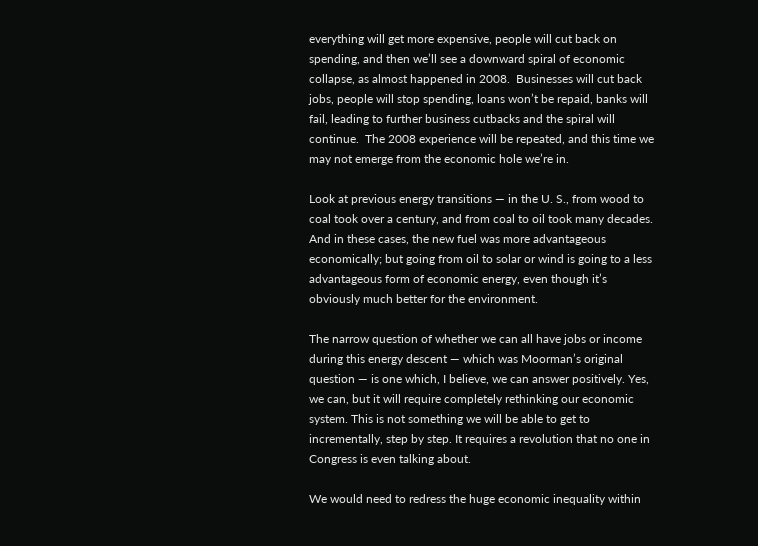everything will get more expensive, people will cut back on spending, and then we’ll see a downward spiral of economic collapse, as almost happened in 2008.  Businesses will cut back jobs, people will stop spending, loans won’t be repaid, banks will fail, leading to further business cutbacks and the spiral will continue.  The 2008 experience will be repeated, and this time we may not emerge from the economic hole we’re in.

Look at previous energy transitions — in the U. S., from wood to coal took over a century, and from coal to oil took many decades. And in these cases, the new fuel was more advantageous economically; but going from oil to solar or wind is going to a less advantageous form of economic energy, even though it’s obviously much better for the environment.

The narrow question of whether we can all have jobs or income during this energy descent — which was Moorman’s original question — is one which, I believe, we can answer positively. Yes, we can, but it will require completely rethinking our economic system. This is not something we will be able to get to incrementally, step by step. It requires a revolution that no one in Congress is even talking about.

We would need to redress the huge economic inequality within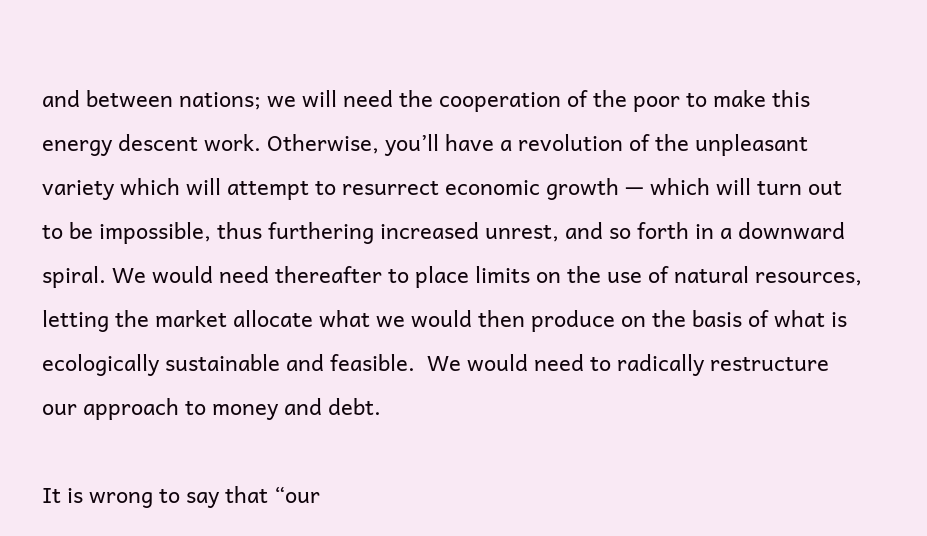and between nations; we will need the cooperation of the poor to make this energy descent work. Otherwise, you’ll have a revolution of the unpleasant variety which will attempt to resurrect economic growth — which will turn out to be impossible, thus furthering increased unrest, and so forth in a downward spiral. We would need thereafter to place limits on the use of natural resources, letting the market allocate what we would then produce on the basis of what is ecologically sustainable and feasible.  We would need to radically restructure our approach to money and debt.

It is wrong to say that “our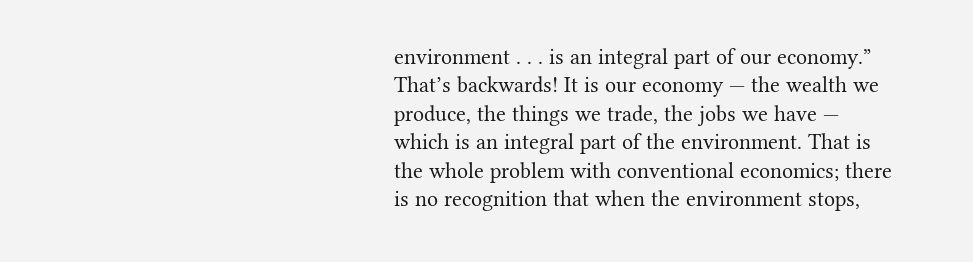environment . . . is an integral part of our economy.” That’s backwards! It is our economy — the wealth we produce, the things we trade, the jobs we have — which is an integral part of the environment. That is the whole problem with conventional economics; there is no recognition that when the environment stops,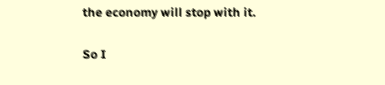the economy will stop with it.

So I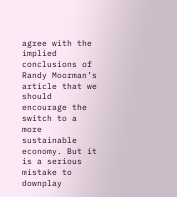agree with the implied conclusions of Randy Moorman’s article that we should encourage the switch to a more sustainable economy. But it is a serious mistake to downplay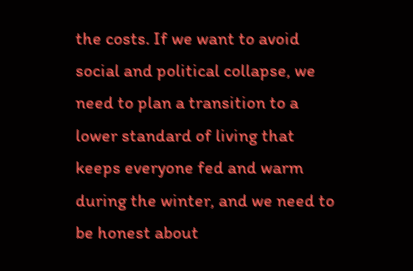the costs. If we want to avoid social and political collapse, we need to plan a transition to a lower standard of living that keeps everyone fed and warm during the winter, and we need to be honest about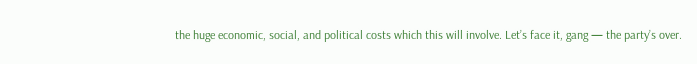the huge economic, social, and political costs which this will involve. Let’s face it, gang — the party’s over.